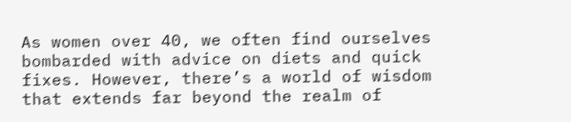As women over 40, we often find ourselves bombarded with advice on diets and quick fixes. However, there’s a world of wisdom that extends far beyond the realm of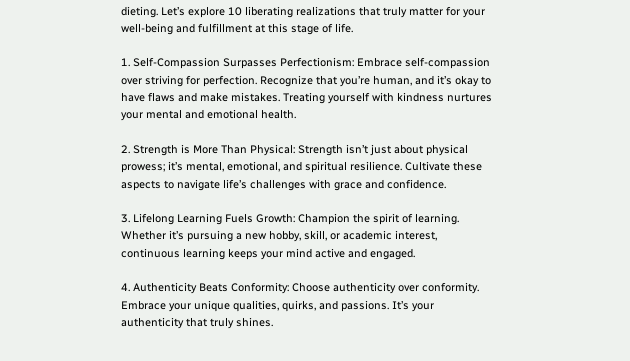dieting. Let’s explore 10 liberating realizations that truly matter for your well-being and fulfillment at this stage of life.

1. Self-Compassion Surpasses Perfectionism: Embrace self-compassion over striving for perfection. Recognize that you’re human, and it’s okay to have flaws and make mistakes. Treating yourself with kindness nurtures your mental and emotional health.

2. Strength is More Than Physical: Strength isn’t just about physical prowess; it’s mental, emotional, and spiritual resilience. Cultivate these aspects to navigate life’s challenges with grace and confidence.

3. Lifelong Learning Fuels Growth: Champion the spirit of learning. Whether it’s pursuing a new hobby, skill, or academic interest, continuous learning keeps your mind active and engaged.

4. Authenticity Beats Conformity: Choose authenticity over conformity. Embrace your unique qualities, quirks, and passions. It’s your authenticity that truly shines.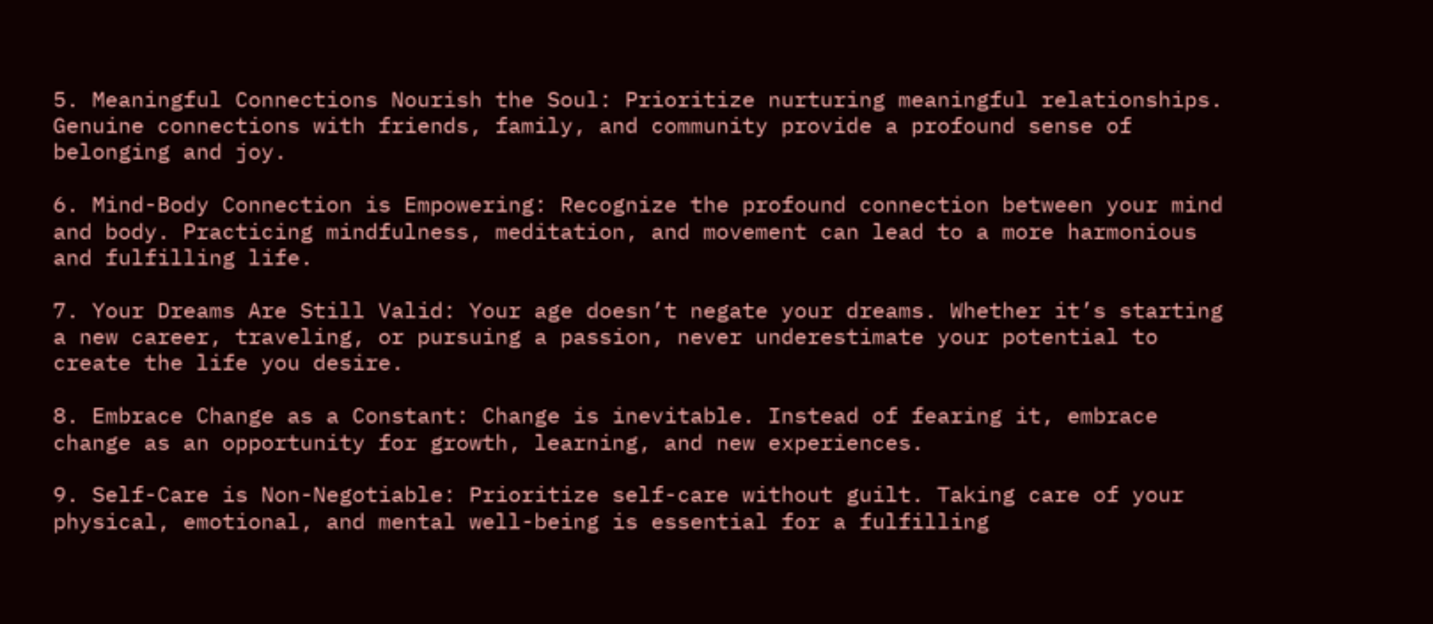5. Meaningful Connections Nourish the Soul: Prioritize nurturing meaningful relationships. Genuine connections with friends, family, and community provide a profound sense of belonging and joy.

6. Mind-Body Connection is Empowering: Recognize the profound connection between your mind and body. Practicing mindfulness, meditation, and movement can lead to a more harmonious and fulfilling life.

7. Your Dreams Are Still Valid: Your age doesn’t negate your dreams. Whether it’s starting a new career, traveling, or pursuing a passion, never underestimate your potential to create the life you desire.

8. Embrace Change as a Constant: Change is inevitable. Instead of fearing it, embrace change as an opportunity for growth, learning, and new experiences.

9. Self-Care is Non-Negotiable: Prioritize self-care without guilt. Taking care of your physical, emotional, and mental well-being is essential for a fulfilling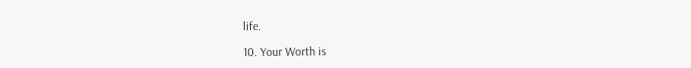life.

10. Your Worth is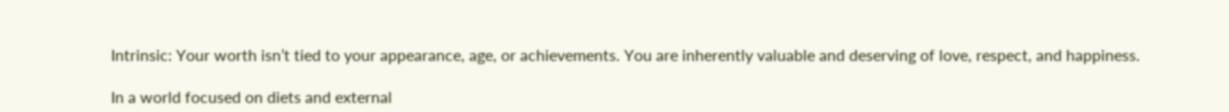Intrinsic: Your worth isn’t tied to your appearance, age, or achievements. You are inherently valuable and deserving of love, respect, and happiness.

In a world focused on diets and external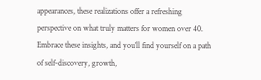appearances, these realizations offer a refreshing perspective on what truly matters for women over 40. Embrace these insights, and you’ll find yourself on a path of self-discovery, growth,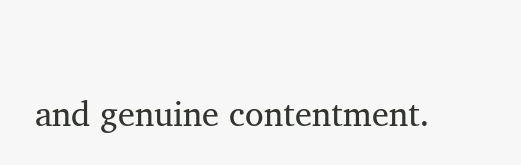and genuine contentment.